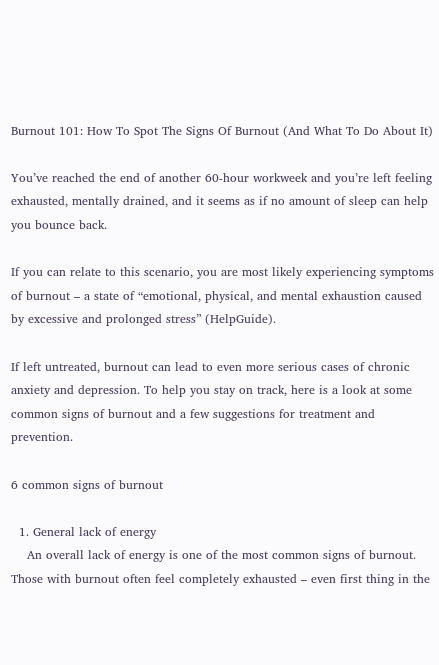Burnout 101: How To Spot The Signs Of Burnout (And What To Do About It)

You’ve reached the end of another 60-hour workweek and you’re left feeling exhausted, mentally drained, and it seems as if no amount of sleep can help you bounce back.

If you can relate to this scenario, you are most likely experiencing symptoms of burnout – a state of “emotional, physical, and mental exhaustion caused by excessive and prolonged stress” (HelpGuide).

If left untreated, burnout can lead to even more serious cases of chronic anxiety and depression. To help you stay on track, here is a look at some common signs of burnout and a few suggestions for treatment and prevention.

6 common signs of burnout

  1. General lack of energy
    An overall lack of energy is one of the most common signs of burnout. Those with burnout often feel completely exhausted – even first thing in the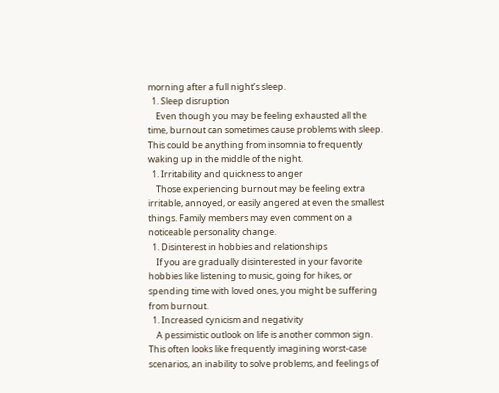morning after a full night’s sleep.
  1. Sleep disruption
    Even though you may be feeling exhausted all the time, burnout can sometimes cause problems with sleep. This could be anything from insomnia to frequently waking up in the middle of the night.
  1. Irritability and quickness to anger
    Those experiencing burnout may be feeling extra irritable, annoyed, or easily angered at even the smallest things. Family members may even comment on a noticeable personality change.
  1. Disinterest in hobbies and relationships
    If you are gradually disinterested in your favorite hobbies like listening to music, going for hikes, or spending time with loved ones, you might be suffering from burnout.
  1. Increased cynicism and negativity
    A pessimistic outlook on life is another common sign. This often looks like frequently imagining worst-case scenarios, an inability to solve problems, and feelings of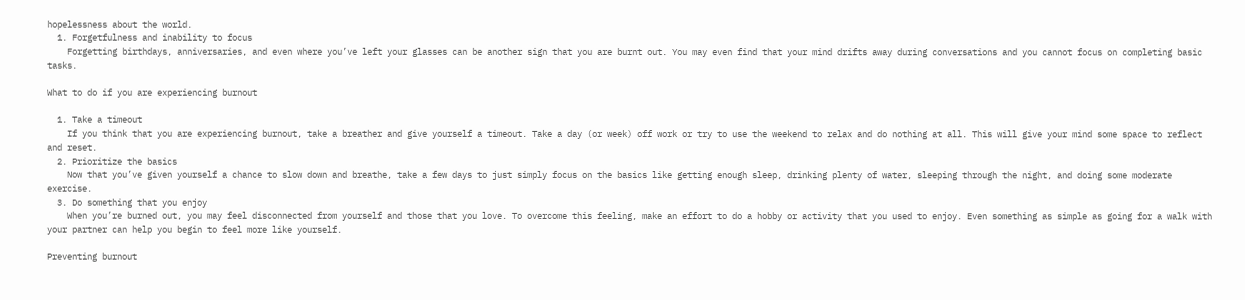hopelessness about the world.
  1. Forgetfulness and inability to focus
    Forgetting birthdays, anniversaries, and even where you’ve left your glasses can be another sign that you are burnt out. You may even find that your mind drifts away during conversations and you cannot focus on completing basic tasks.

What to do if you are experiencing burnout

  1. Take a timeout
    If you think that you are experiencing burnout, take a breather and give yourself a timeout. Take a day (or week) off work or try to use the weekend to relax and do nothing at all. This will give your mind some space to reflect and reset.
  2. Prioritize the basics
    Now that you’ve given yourself a chance to slow down and breathe, take a few days to just simply focus on the basics like getting enough sleep, drinking plenty of water, sleeping through the night, and doing some moderate exercise.
  3. Do something that you enjoy
    When you’re burned out, you may feel disconnected from yourself and those that you love. To overcome this feeling, make an effort to do a hobby or activity that you used to enjoy. Even something as simple as going for a walk with your partner can help you begin to feel more like yourself.

Preventing burnout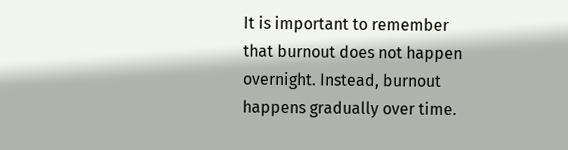It is important to remember that burnout does not happen overnight. Instead, burnout happens gradually over time.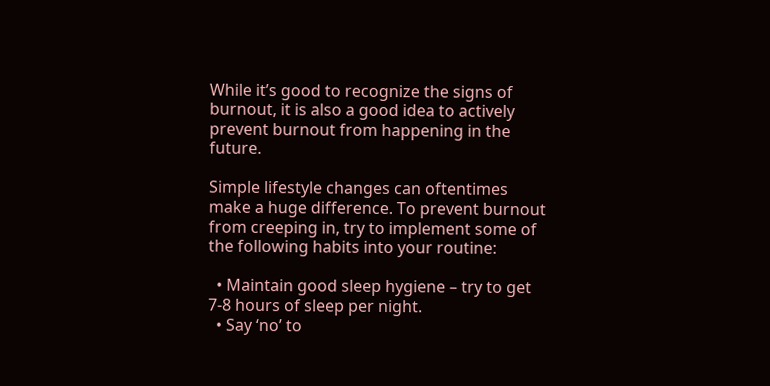While it’s good to recognize the signs of burnout, it is also a good idea to actively prevent burnout from happening in the future.

Simple lifestyle changes can oftentimes make a huge difference. To prevent burnout from creeping in, try to implement some of the following habits into your routine:

  • Maintain good sleep hygiene – try to get 7-8 hours of sleep per night.
  • Say ‘no’ to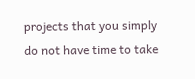projects that you simply do not have time to take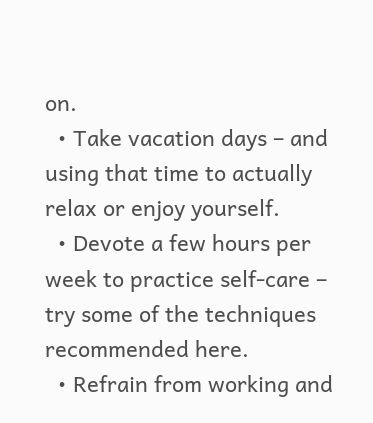on.
  • Take vacation days – and using that time to actually relax or enjoy yourself.
  • Devote a few hours per week to practice self-care – try some of the techniques recommended here.
  • Refrain from working and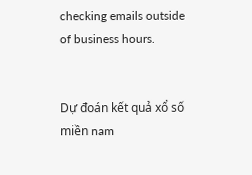checking emails outside of business hours.


Dự đoán kết quả xổ số miền nam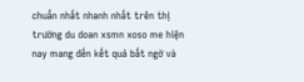chuẩn nhất nhanh nhất trên thị trường du doan xsmn xoso me hiện nay mang đến kết quả bất ngờ và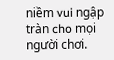niềm vui ngập tràn cho mọi người chơi.